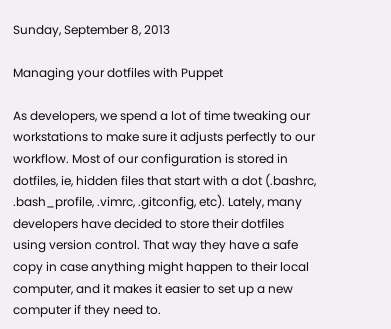Sunday, September 8, 2013

Managing your dotfiles with Puppet

As developers, we spend a lot of time tweaking our workstations to make sure it adjusts perfectly to our workflow. Most of our configuration is stored in dotfiles, ie, hidden files that start with a dot (.bashrc, .bash_profile, .vimrc, .gitconfig, etc). Lately, many developers have decided to store their dotfiles using version control. That way they have a safe copy in case anything might happen to their local computer, and it makes it easier to set up a new computer if they need to.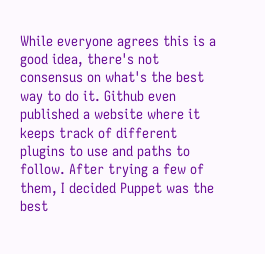While everyone agrees this is a good idea, there's not consensus on what's the best way to do it. Github even published a website where it keeps track of different plugins to use and paths to follow. After trying a few of them, I decided Puppet was the best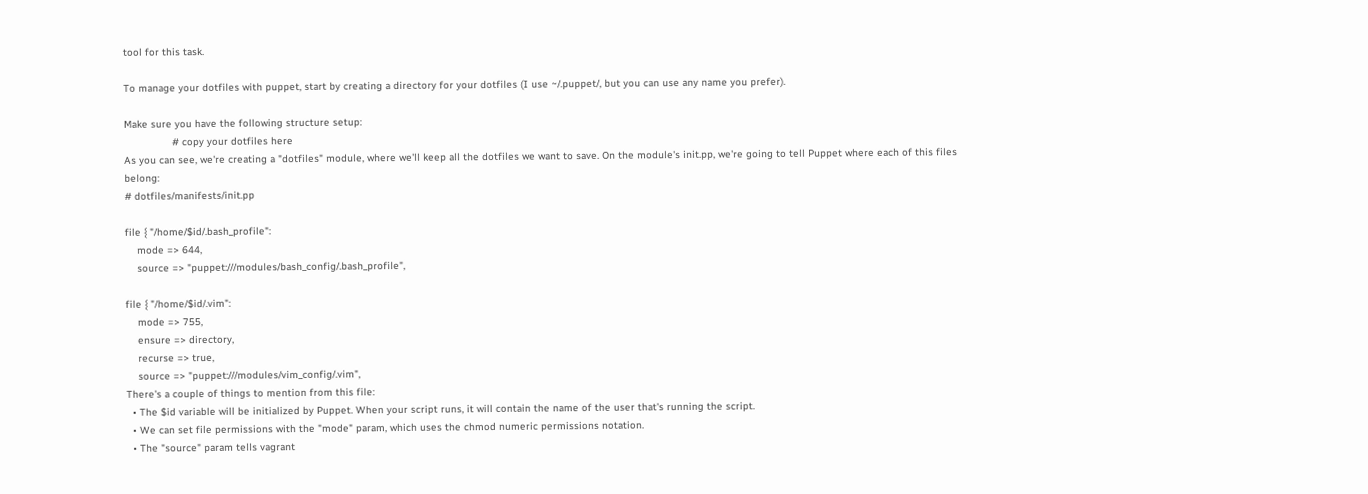tool for this task.

To manage your dotfiles with puppet, start by creating a directory for your dotfiles (I use ~/.puppet/, but you can use any name you prefer).

Make sure you have the following structure setup:
                # copy your dotfiles here
As you can see, we're creating a "dotfiles" module, where we'll keep all the dotfiles we want to save. On the module's init.pp, we're going to tell Puppet where each of this files belong:
# dotfiles/manifests/init.pp

file { "/home/$id/.bash_profile":
    mode => 644,
    source => "puppet:///modules/bash_config/.bash_profile",

file { "/home/$id/.vim":
    mode => 755,
    ensure => directory,
    recurse => true,
    source => "puppet:///modules/vim_config/.vim",
There's a couple of things to mention from this file:
  • The $id variable will be initialized by Puppet. When your script runs, it will contain the name of the user that's running the script.
  • We can set file permissions with the "mode" param, which uses the chmod numeric permissions notation.
  • The "source" param tells vagrant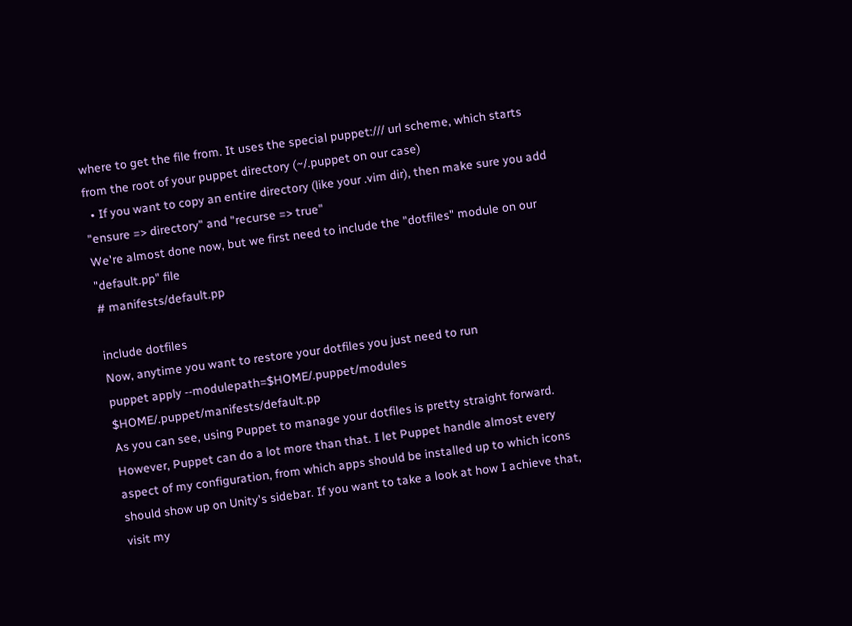where to get the file from. It uses the special puppet:/// url scheme, which starts from the root of your puppet directory (~/.puppet on our case)
  • If you want to copy an entire directory (like your .vim dir), then make sure you add "ensure => directory" and "recurse => true"
We're almost done now, but we first need to include the "dotfiles" module on our "default.pp" file
# manifests/default.pp

include dotfiles
Now, anytime you want to restore your dotfiles you just need to run
puppet apply --modulepath=$HOME/.puppet/modules $HOME/.puppet/manifests/default.pp
As you can see, using Puppet to manage your dotfiles is pretty straight forward. However, Puppet can do a lot more than that. I let Puppet handle almost every aspect of my configuration, from which apps should be installed up to which icons should show up on Unity's sidebar. If you want to take a look at how I achieve that, visit my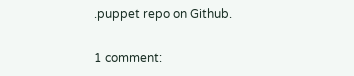.puppet repo on Github.

1 comment: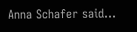Anna Schafer said...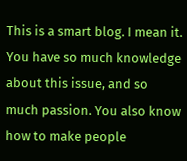This is a smart blog. I mean it. You have so much knowledge about this issue, and so much passion. You also know how to make people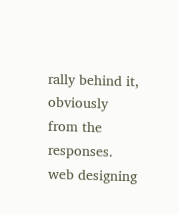rally behind it, obviously from the responses. web designing